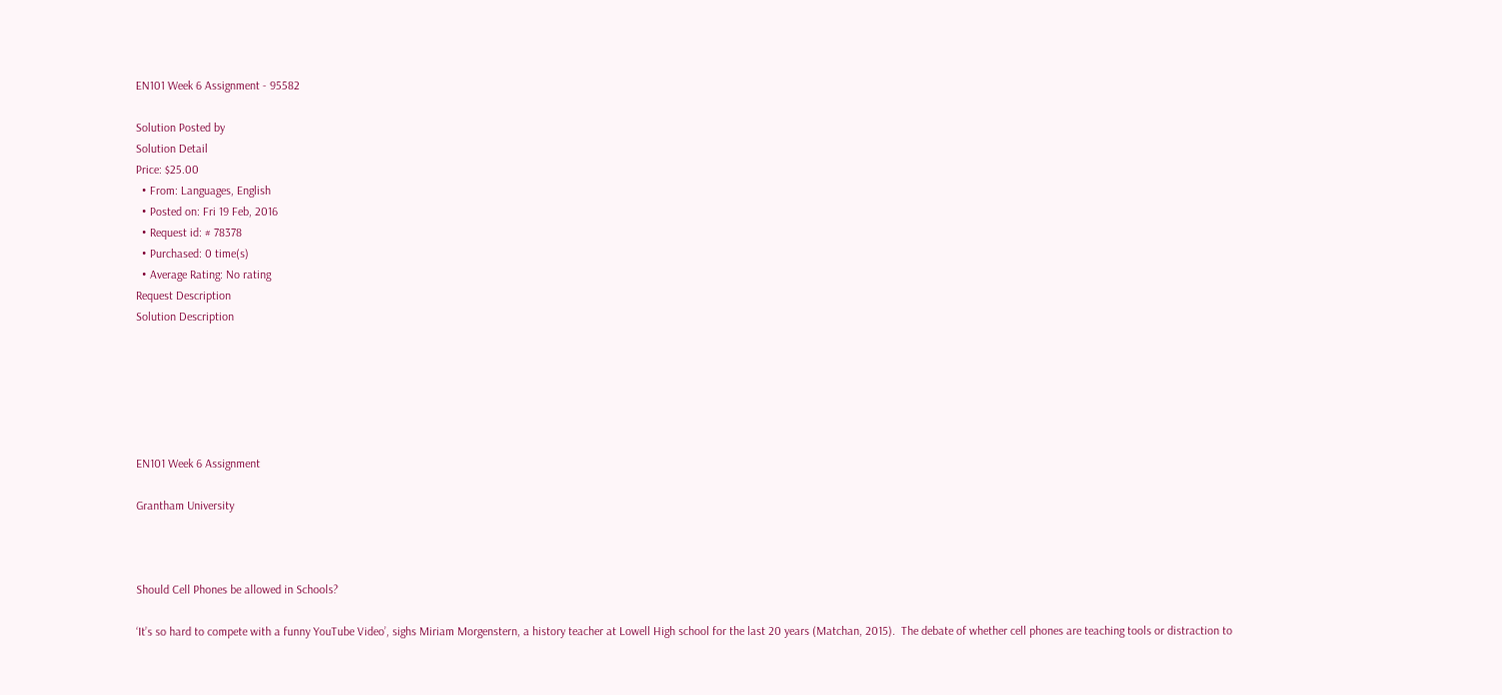EN101 Week 6 Assignment - 95582

Solution Posted by
Solution Detail
Price: $25.00
  • From: Languages, English
  • Posted on: Fri 19 Feb, 2016
  • Request id: # 78378
  • Purchased: 0 time(s)
  • Average Rating: No rating
Request Description
Solution Description






EN101 Week 6 Assignment

Grantham University



Should Cell Phones be allowed in Schools?

‘It’s so hard to compete with a funny YouTube Video’, sighs Miriam Morgenstern, a history teacher at Lowell High school for the last 20 years (Matchan, 2015).  The debate of whether cell phones are teaching tools or distraction to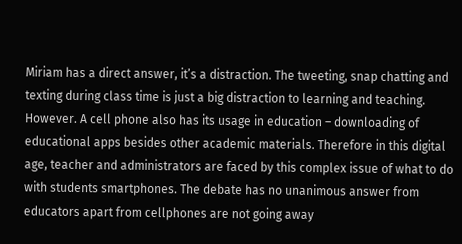Miriam has a direct answer, it’s a distraction. The tweeting, snap chatting and texting during class time is just a big distraction to learning and teaching. However. A cell phone also has its usage in education – downloading of educational apps besides other academic materials. Therefore in this digital age, teacher and administrators are faced by this complex issue of what to do with students smartphones. The debate has no unanimous answer from educators apart from cellphones are not going away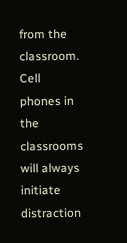from the classroom. Cell phones in the classrooms will always initiate distraction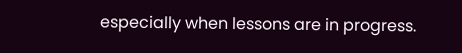especially when lessons are in progress.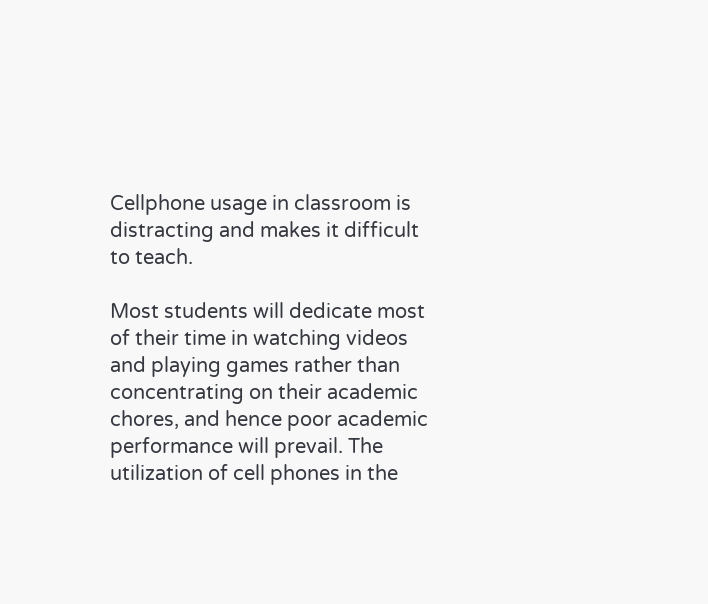Cellphone usage in classroom is distracting and makes it difficult to teach.

Most students will dedicate most of their time in watching videos and playing games rather than concentrating on their academic chores, and hence poor academic performance will prevail. The utilization of cell phones in the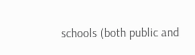schools (both public and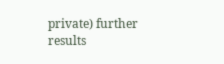private) further results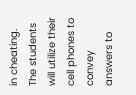in cheating. The students will utilize their cell phones to convey answers to